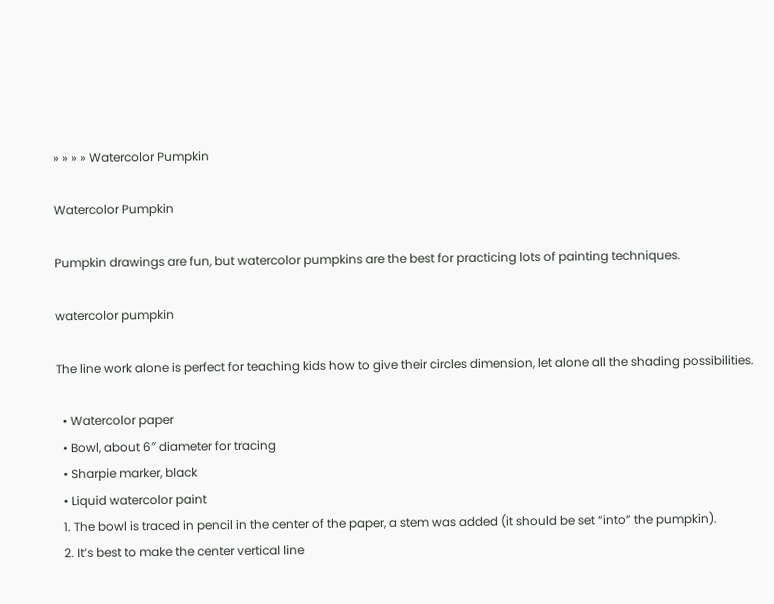» » » » Watercolor Pumpkin

Watercolor Pumpkin

Pumpkin drawings are fun, but watercolor pumpkins are the best for practicing lots of painting techniques.

watercolor pumpkin

The line work alone is perfect for teaching kids how to give their circles dimension, let alone all the shading possibilities.

  • Watercolor paper
  • Bowl, about 6″ diameter for tracing
  • Sharpie marker, black
  • Liquid watercolor paint
  1. The bowl is traced in pencil in the center of the paper, a stem was added (it should be set “into” the pumpkin).
  2. It’s best to make the center vertical line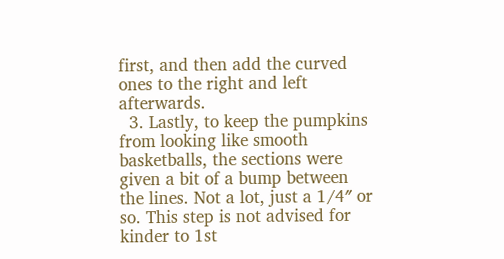first, and then add the curved ones to the right and left afterwards.
  3. Lastly, to keep the pumpkins from looking like smooth basketballs, the sections were given a bit of a bump between the lines. Not a lot, just a 1/4″ or so. This step is not advised for kinder to 1st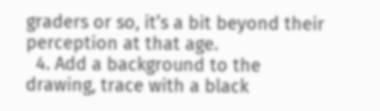graders or so, it’s a bit beyond their perception at that age.
  4. Add a background to the drawing, trace with a black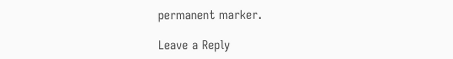permanent marker.

Leave a Reply